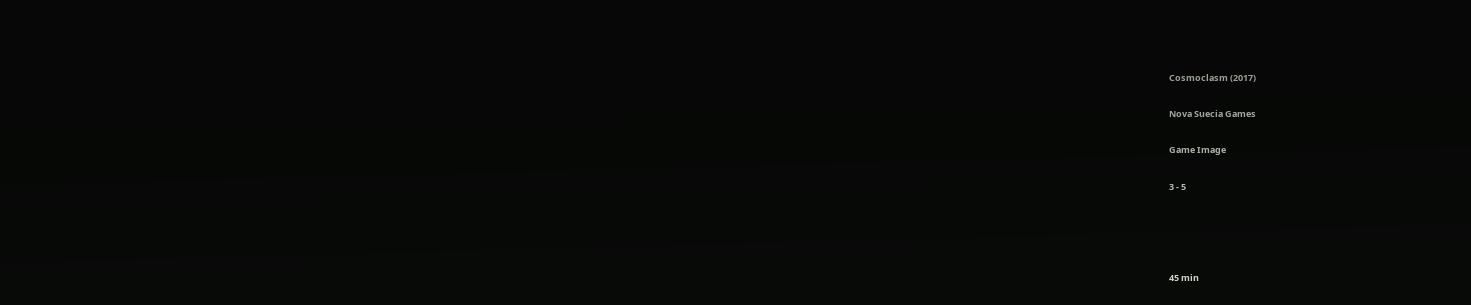Cosmoclasm (2017)

Nova Suecia Games

Game Image

3 - 5




45 min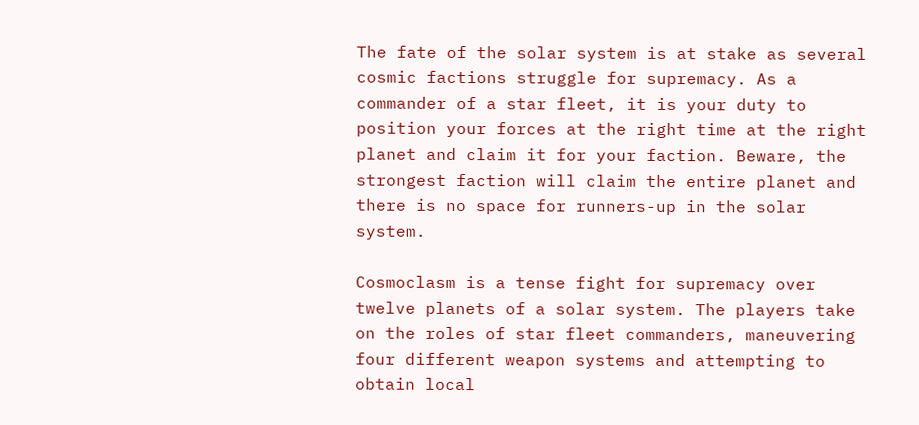The fate of the solar system is at stake as several cosmic factions struggle for supremacy. As a commander of a star fleet, it is your duty to position your forces at the right time at the right planet and claim it for your faction. Beware, the strongest faction will claim the entire planet and there is no space for runners-up in the solar system.

Cosmoclasm is a tense fight for supremacy over twelve planets of a solar system. The players take on the roles of star fleet commanders, maneuvering four different weapon systems and attempting to obtain local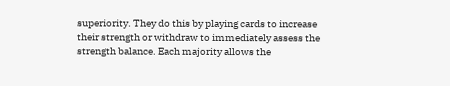superiority. They do this by playing cards to increase their strength or withdraw to immediately assess the strength balance. Each majority allows the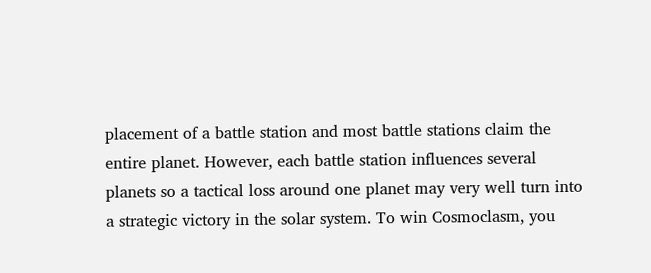placement of a battle station and most battle stations claim the entire planet. However, each battle station influences several planets so a tactical loss around one planet may very well turn into a strategic victory in the solar system. To win Cosmoclasm, you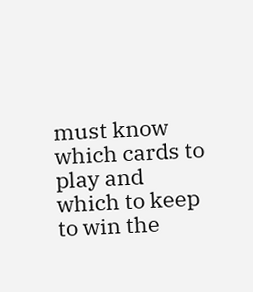must know which cards to play and which to keep to win the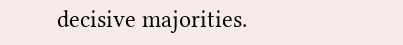decisive majorities.